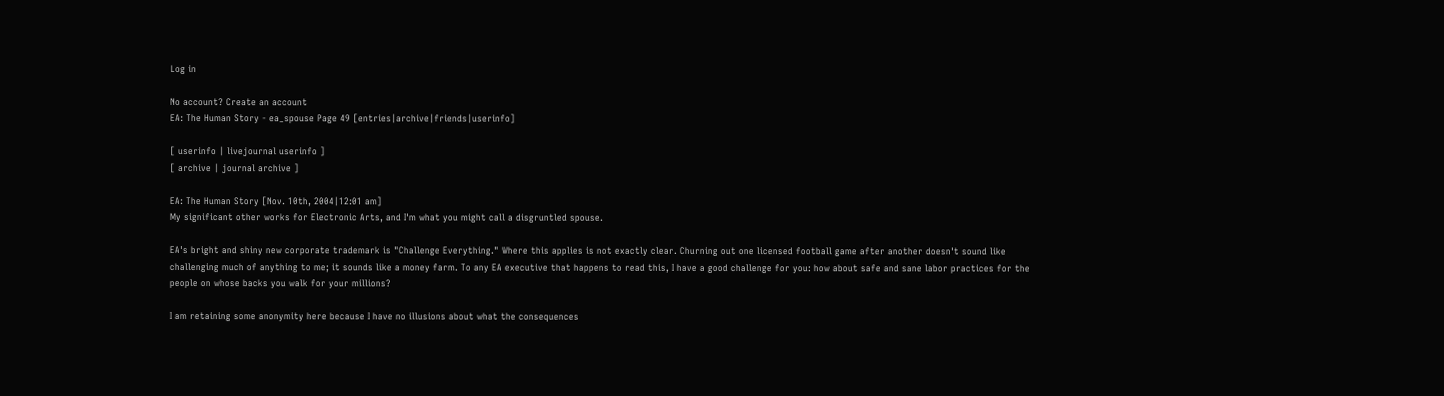Log in

No account? Create an account
EA: The Human Story - ea_spouse Page 49 [entries|archive|friends|userinfo]

[ userinfo | livejournal userinfo ]
[ archive | journal archive ]

EA: The Human Story [Nov. 10th, 2004|12:01 am]
My significant other works for Electronic Arts, and I'm what you might call a disgruntled spouse.

EA's bright and shiny new corporate trademark is "Challenge Everything." Where this applies is not exactly clear. Churning out one licensed football game after another doesn't sound like challenging much of anything to me; it sounds like a money farm. To any EA executive that happens to read this, I have a good challenge for you: how about safe and sane labor practices for the people on whose backs you walk for your millions?

I am retaining some anonymity here because I have no illusions about what the consequences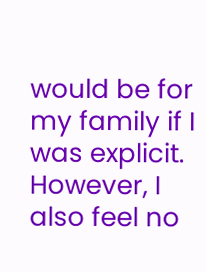would be for my family if I was explicit. However, I also feel no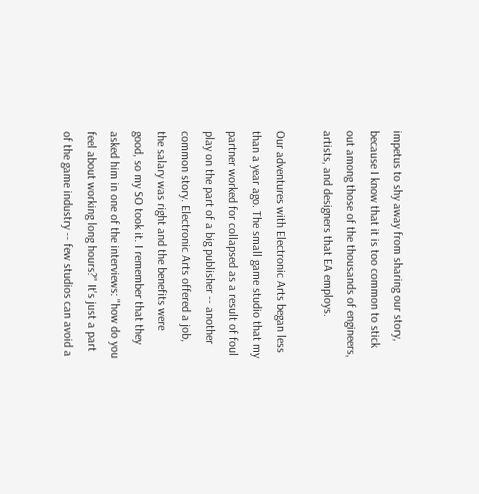impetus to shy away from sharing our story, because I know that it is too common to stick out among those of the thousands of engineers, artists, and designers that EA employs.

Our adventures with Electronic Arts began less than a year ago. The small game studio that my partner worked for collapsed as a result of foul play on the part of a big publisher -- another common story. Electronic Arts offered a job, the salary was right and the benefits were good, so my SO took it. I remember that they asked him in one of the interviews: "how do you feel about working long hours?" It's just a part of the game industry -- few studios can avoid a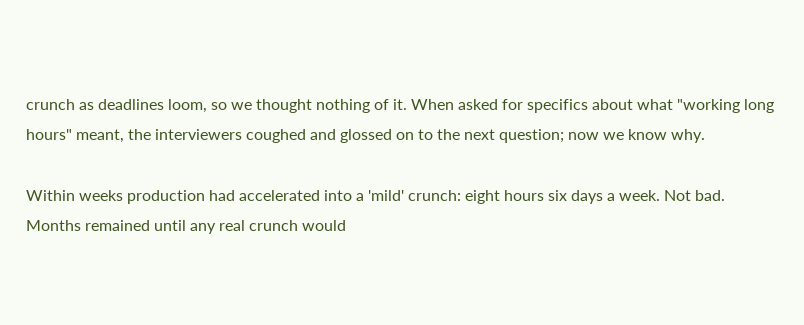crunch as deadlines loom, so we thought nothing of it. When asked for specifics about what "working long hours" meant, the interviewers coughed and glossed on to the next question; now we know why.

Within weeks production had accelerated into a 'mild' crunch: eight hours six days a week. Not bad. Months remained until any real crunch would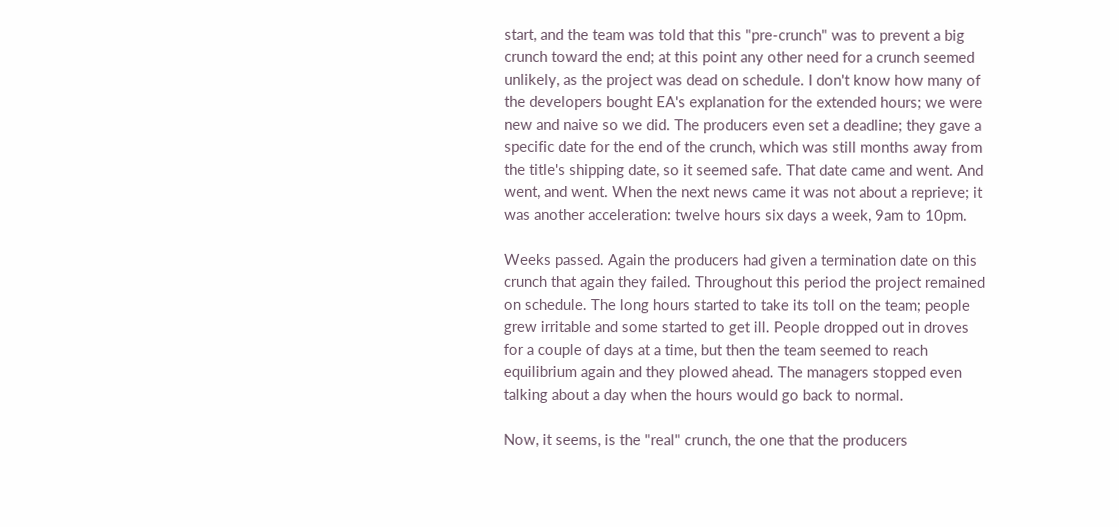start, and the team was told that this "pre-crunch" was to prevent a big crunch toward the end; at this point any other need for a crunch seemed unlikely, as the project was dead on schedule. I don't know how many of the developers bought EA's explanation for the extended hours; we were new and naive so we did. The producers even set a deadline; they gave a specific date for the end of the crunch, which was still months away from the title's shipping date, so it seemed safe. That date came and went. And went, and went. When the next news came it was not about a reprieve; it was another acceleration: twelve hours six days a week, 9am to 10pm.

Weeks passed. Again the producers had given a termination date on this crunch that again they failed. Throughout this period the project remained on schedule. The long hours started to take its toll on the team; people grew irritable and some started to get ill. People dropped out in droves for a couple of days at a time, but then the team seemed to reach equilibrium again and they plowed ahead. The managers stopped even talking about a day when the hours would go back to normal.

Now, it seems, is the "real" crunch, the one that the producers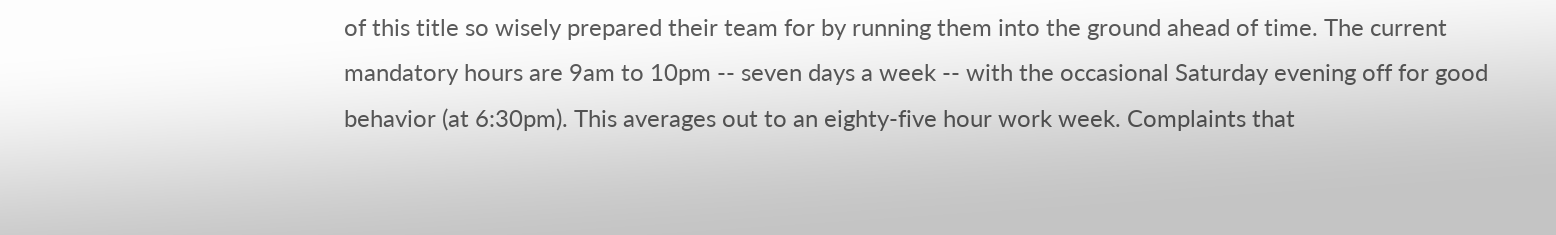of this title so wisely prepared their team for by running them into the ground ahead of time. The current mandatory hours are 9am to 10pm -- seven days a week -- with the occasional Saturday evening off for good behavior (at 6:30pm). This averages out to an eighty-five hour work week. Complaints that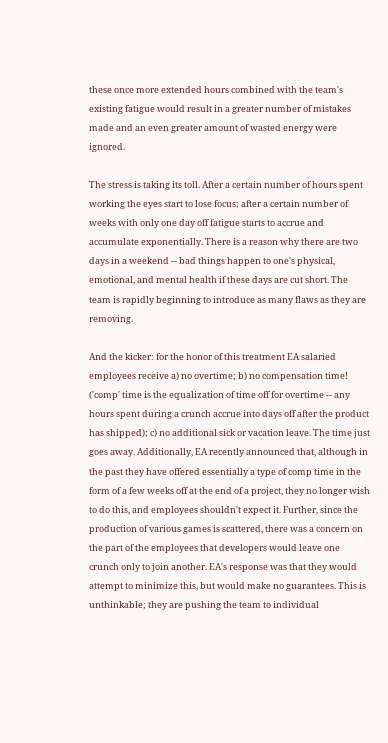these once more extended hours combined with the team's existing fatigue would result in a greater number of mistakes made and an even greater amount of wasted energy were ignored.

The stress is taking its toll. After a certain number of hours spent working the eyes start to lose focus; after a certain number of weeks with only one day off fatigue starts to accrue and accumulate exponentially. There is a reason why there are two days in a weekend -- bad things happen to one's physical, emotional, and mental health if these days are cut short. The team is rapidly beginning to introduce as many flaws as they are removing.

And the kicker: for the honor of this treatment EA salaried employees receive a) no overtime; b) no compensation time! ('comp' time is the equalization of time off for overtime -- any hours spent during a crunch accrue into days off after the product has shipped); c) no additional sick or vacation leave. The time just goes away. Additionally, EA recently announced that, although in the past they have offered essentially a type of comp time in the form of a few weeks off at the end of a project, they no longer wish to do this, and employees shouldn't expect it. Further, since the production of various games is scattered, there was a concern on the part of the employees that developers would leave one crunch only to join another. EA's response was that they would attempt to minimize this, but would make no guarantees. This is unthinkable; they are pushing the team to individual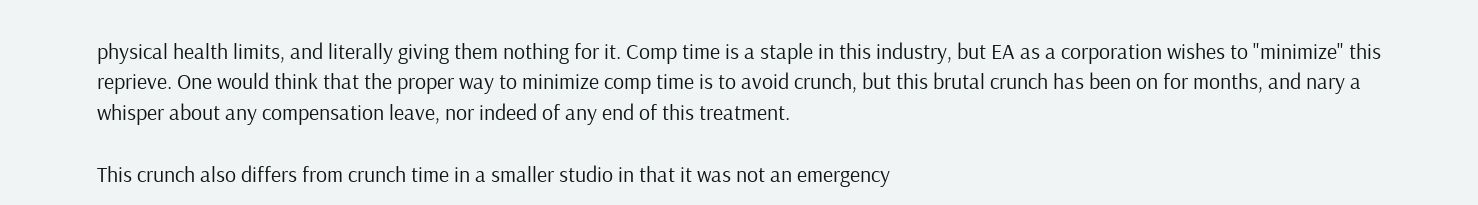physical health limits, and literally giving them nothing for it. Comp time is a staple in this industry, but EA as a corporation wishes to "minimize" this reprieve. One would think that the proper way to minimize comp time is to avoid crunch, but this brutal crunch has been on for months, and nary a whisper about any compensation leave, nor indeed of any end of this treatment.

This crunch also differs from crunch time in a smaller studio in that it was not an emergency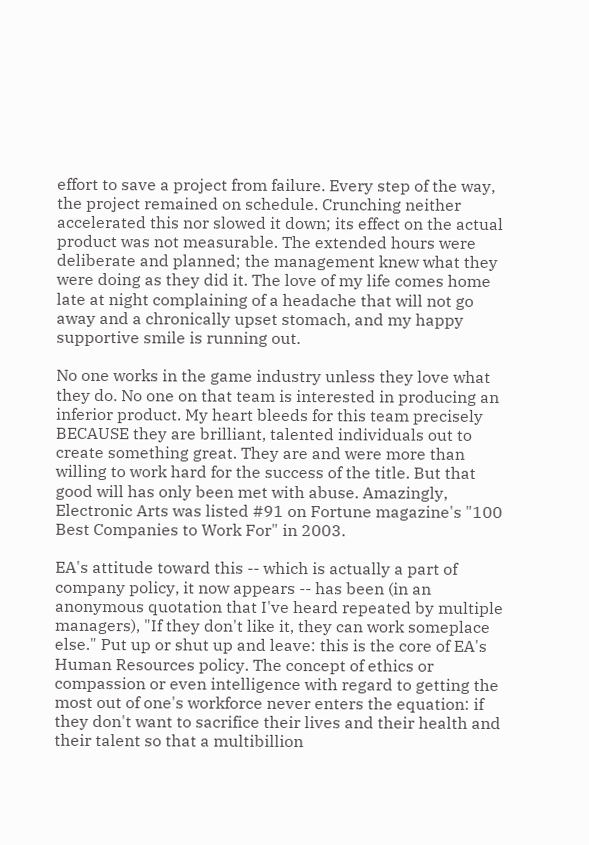effort to save a project from failure. Every step of the way, the project remained on schedule. Crunching neither accelerated this nor slowed it down; its effect on the actual product was not measurable. The extended hours were deliberate and planned; the management knew what they were doing as they did it. The love of my life comes home late at night complaining of a headache that will not go away and a chronically upset stomach, and my happy supportive smile is running out.

No one works in the game industry unless they love what they do. No one on that team is interested in producing an inferior product. My heart bleeds for this team precisely BECAUSE they are brilliant, talented individuals out to create something great. They are and were more than willing to work hard for the success of the title. But that good will has only been met with abuse. Amazingly, Electronic Arts was listed #91 on Fortune magazine's "100 Best Companies to Work For" in 2003.

EA's attitude toward this -- which is actually a part of company policy, it now appears -- has been (in an anonymous quotation that I've heard repeated by multiple managers), "If they don't like it, they can work someplace else." Put up or shut up and leave: this is the core of EA's Human Resources policy. The concept of ethics or compassion or even intelligence with regard to getting the most out of one's workforce never enters the equation: if they don't want to sacrifice their lives and their health and their talent so that a multibillion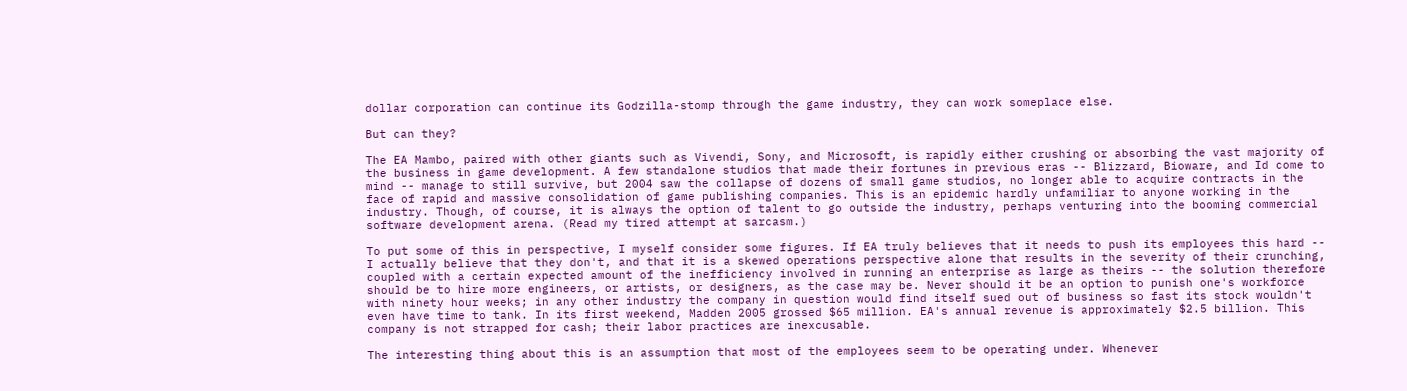dollar corporation can continue its Godzilla-stomp through the game industry, they can work someplace else.

But can they?

The EA Mambo, paired with other giants such as Vivendi, Sony, and Microsoft, is rapidly either crushing or absorbing the vast majority of the business in game development. A few standalone studios that made their fortunes in previous eras -- Blizzard, Bioware, and Id come to mind -- manage to still survive, but 2004 saw the collapse of dozens of small game studios, no longer able to acquire contracts in the face of rapid and massive consolidation of game publishing companies. This is an epidemic hardly unfamiliar to anyone working in the industry. Though, of course, it is always the option of talent to go outside the industry, perhaps venturing into the booming commercial software development arena. (Read my tired attempt at sarcasm.)

To put some of this in perspective, I myself consider some figures. If EA truly believes that it needs to push its employees this hard -- I actually believe that they don't, and that it is a skewed operations perspective alone that results in the severity of their crunching, coupled with a certain expected amount of the inefficiency involved in running an enterprise as large as theirs -- the solution therefore should be to hire more engineers, or artists, or designers, as the case may be. Never should it be an option to punish one's workforce with ninety hour weeks; in any other industry the company in question would find itself sued out of business so fast its stock wouldn't even have time to tank. In its first weekend, Madden 2005 grossed $65 million. EA's annual revenue is approximately $2.5 billion. This company is not strapped for cash; their labor practices are inexcusable.

The interesting thing about this is an assumption that most of the employees seem to be operating under. Whenever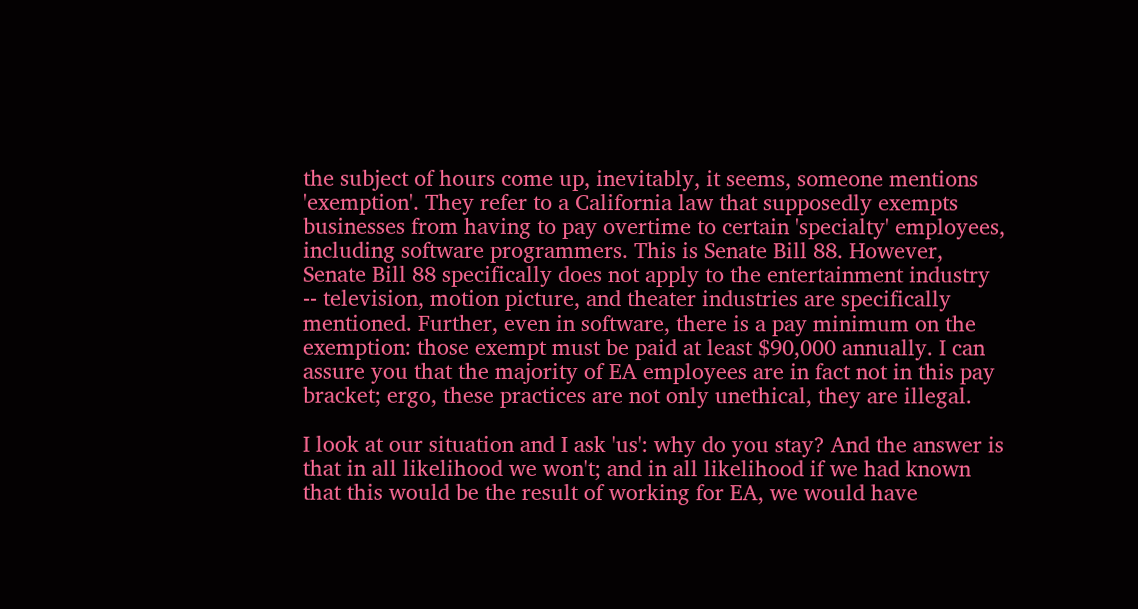the subject of hours come up, inevitably, it seems, someone mentions 'exemption'. They refer to a California law that supposedly exempts businesses from having to pay overtime to certain 'specialty' employees, including software programmers. This is Senate Bill 88. However, Senate Bill 88 specifically does not apply to the entertainment industry -- television, motion picture, and theater industries are specifically mentioned. Further, even in software, there is a pay minimum on the exemption: those exempt must be paid at least $90,000 annually. I can assure you that the majority of EA employees are in fact not in this pay bracket; ergo, these practices are not only unethical, they are illegal.

I look at our situation and I ask 'us': why do you stay? And the answer is that in all likelihood we won't; and in all likelihood if we had known that this would be the result of working for EA, we would have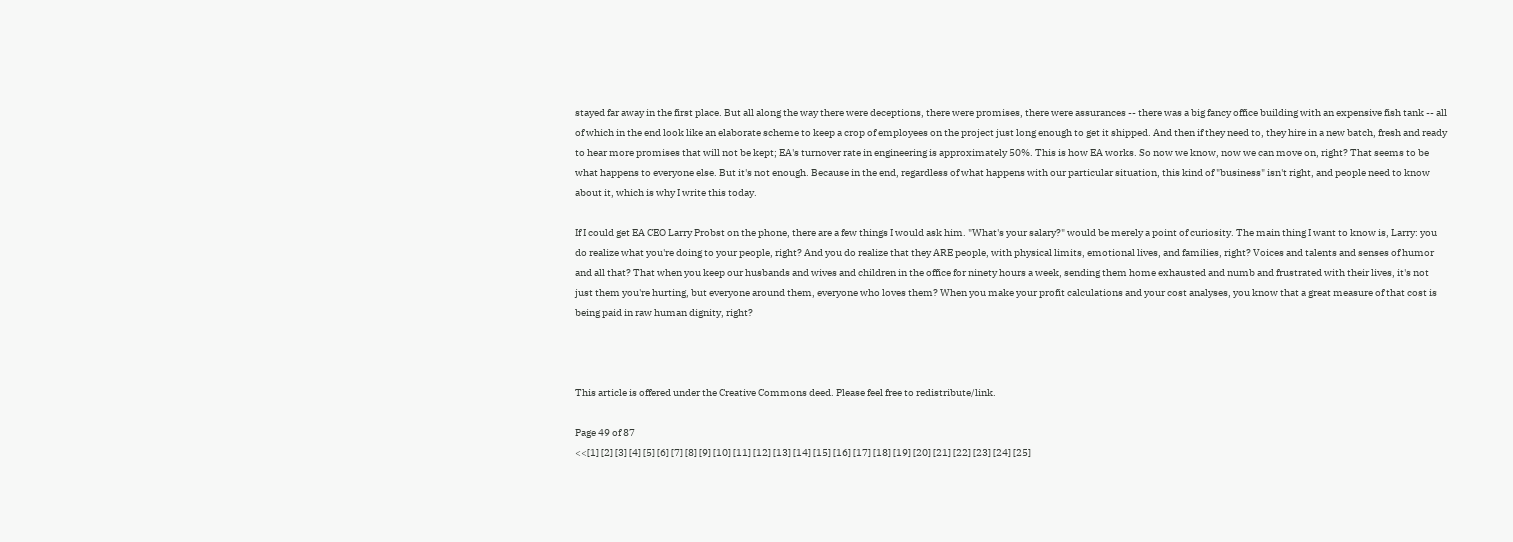stayed far away in the first place. But all along the way there were deceptions, there were promises, there were assurances -- there was a big fancy office building with an expensive fish tank -- all of which in the end look like an elaborate scheme to keep a crop of employees on the project just long enough to get it shipped. And then if they need to, they hire in a new batch, fresh and ready to hear more promises that will not be kept; EA's turnover rate in engineering is approximately 50%. This is how EA works. So now we know, now we can move on, right? That seems to be what happens to everyone else. But it's not enough. Because in the end, regardless of what happens with our particular situation, this kind of "business" isn't right, and people need to know about it, which is why I write this today.

If I could get EA CEO Larry Probst on the phone, there are a few things I would ask him. "What's your salary?" would be merely a point of curiosity. The main thing I want to know is, Larry: you do realize what you're doing to your people, right? And you do realize that they ARE people, with physical limits, emotional lives, and families, right? Voices and talents and senses of humor and all that? That when you keep our husbands and wives and children in the office for ninety hours a week, sending them home exhausted and numb and frustrated with their lives, it's not just them you're hurting, but everyone around them, everyone who loves them? When you make your profit calculations and your cost analyses, you know that a great measure of that cost is being paid in raw human dignity, right?



This article is offered under the Creative Commons deed. Please feel free to redistribute/link.

Page 49 of 87
<<[1] [2] [3] [4] [5] [6] [7] [8] [9] [10] [11] [12] [13] [14] [15] [16] [17] [18] [19] [20] [21] [22] [23] [24] [25]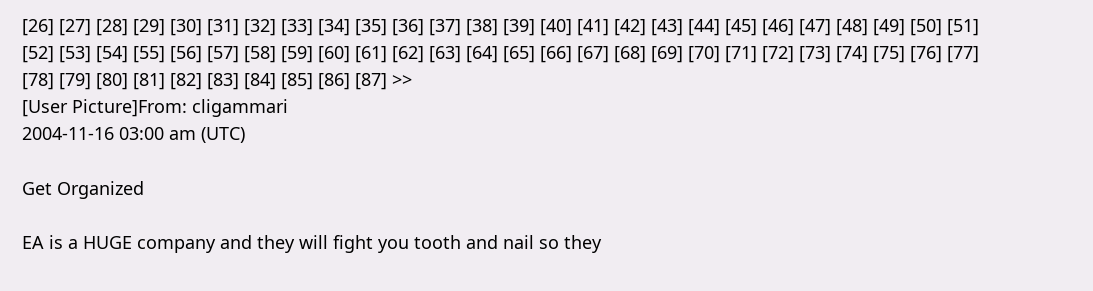[26] [27] [28] [29] [30] [31] [32] [33] [34] [35] [36] [37] [38] [39] [40] [41] [42] [43] [44] [45] [46] [47] [48] [49] [50] [51] [52] [53] [54] [55] [56] [57] [58] [59] [60] [61] [62] [63] [64] [65] [66] [67] [68] [69] [70] [71] [72] [73] [74] [75] [76] [77] [78] [79] [80] [81] [82] [83] [84] [85] [86] [87] >>
[User Picture]From: cligammari
2004-11-16 03:00 am (UTC)

Get Organized

EA is a HUGE company and they will fight you tooth and nail so they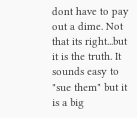dont have to pay out a dime. Not that its right...but it is the truth. It sounds easy to "sue them" but it is a big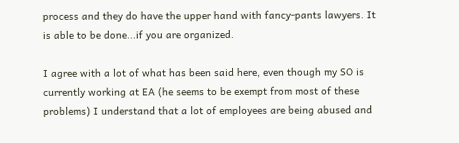process and they do have the upper hand with fancy-pants lawyers. It is able to be done...if you are organized.

I agree with a lot of what has been said here, even though my SO is currently working at EA (he seems to be exempt from most of these problems) I understand that a lot of employees are being abused and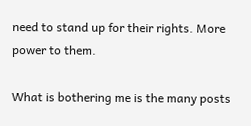need to stand up for their rights. More power to them.

What is bothering me is the many posts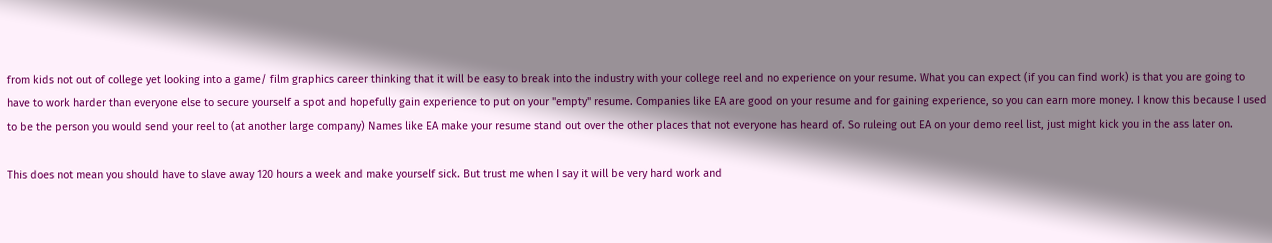from kids not out of college yet looking into a game/ film graphics career thinking that it will be easy to break into the industry with your college reel and no experience on your resume. What you can expect (if you can find work) is that you are going to have to work harder than everyone else to secure yourself a spot and hopefully gain experience to put on your "empty" resume. Companies like EA are good on your resume and for gaining experience, so you can earn more money. I know this because I used to be the person you would send your reel to (at another large company) Names like EA make your resume stand out over the other places that not everyone has heard of. So ruleing out EA on your demo reel list, just might kick you in the ass later on.

This does not mean you should have to slave away 120 hours a week and make yourself sick. But trust me when I say it will be very hard work and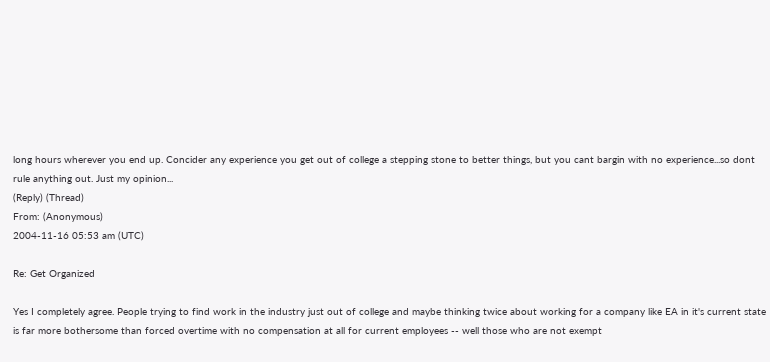long hours wherever you end up. Concider any experience you get out of college a stepping stone to better things, but you cant bargin with no experience...so dont rule anything out. Just my opinion...
(Reply) (Thread)
From: (Anonymous)
2004-11-16 05:53 am (UTC)

Re: Get Organized

Yes I completely agree. People trying to find work in the industry just out of college and maybe thinking twice about working for a company like EA in it's current state is far more bothersome than forced overtime with no compensation at all for current employees -- well those who are not exempt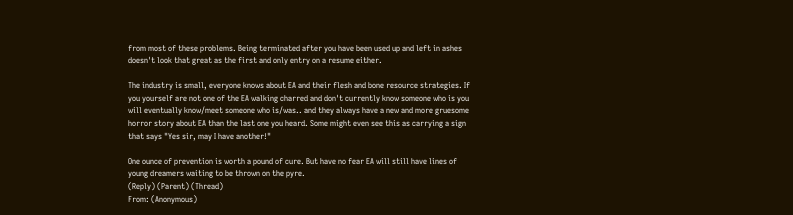from most of these problems. Being terminated after you have been used up and left in ashes doesn't look that great as the first and only entry on a resume either.

The industry is small, everyone knows about EA and their flesh and bone resource strategies. If you yourself are not one of the EA walking charred and don't currently know someone who is you will eventually know/meet someone who is/was.. and they always have a new and more gruesome horror story about EA than the last one you heard. Some might even see this as carrying a sign that says "Yes sir, may I have another!"

One ounce of prevention is worth a pound of cure. But have no fear EA will still have lines of young dreamers waiting to be thrown on the pyre.
(Reply) (Parent) (Thread)
From: (Anonymous)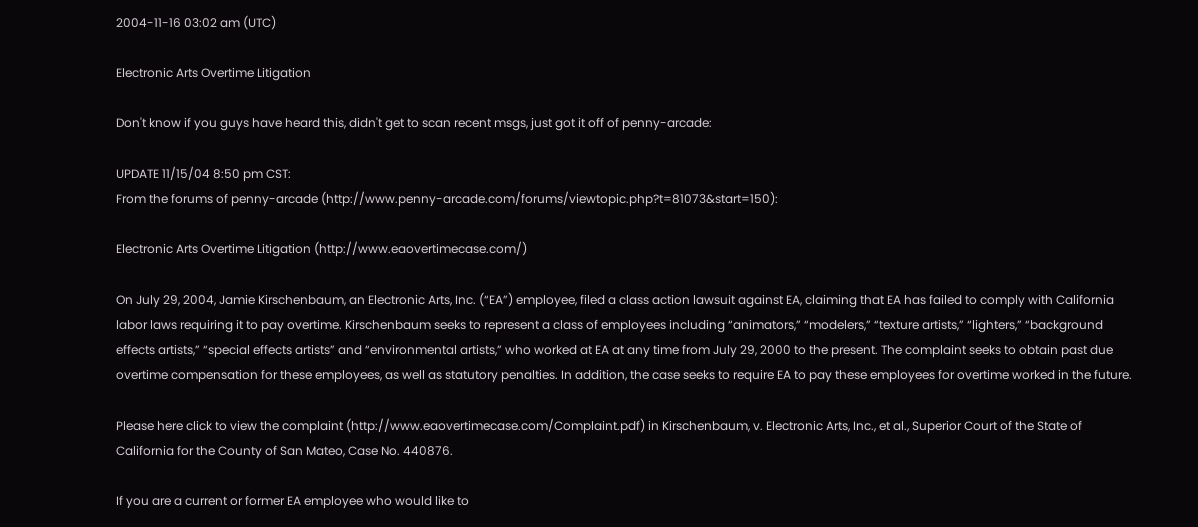2004-11-16 03:02 am (UTC)

Electronic Arts Overtime Litigation

Don't know if you guys have heard this, didn't get to scan recent msgs, just got it off of penny-arcade:

UPDATE 11/15/04 8:50 pm CST:
From the forums of penny-arcade (http://www.penny-arcade.com/forums/viewtopic.php?t=81073&start=150):

Electronic Arts Overtime Litigation (http://www.eaovertimecase.com/)

On July 29, 2004, Jamie Kirschenbaum, an Electronic Arts, Inc. (“EA”) employee, filed a class action lawsuit against EA, claiming that EA has failed to comply with California labor laws requiring it to pay overtime. Kirschenbaum seeks to represent a class of employees including “animators,” “modelers,” “texture artists,” “lighters,” “background effects artists,” “special effects artists” and “environmental artists,” who worked at EA at any time from July 29, 2000 to the present. The complaint seeks to obtain past due overtime compensation for these employees, as well as statutory penalties. In addition, the case seeks to require EA to pay these employees for overtime worked in the future.

Please here click to view the complaint (http://www.eaovertimecase.com/Complaint.pdf) in Kirschenbaum, v. Electronic Arts, Inc., et al., Superior Court of the State of California for the County of San Mateo, Case No. 440876.

If you are a current or former EA employee who would like to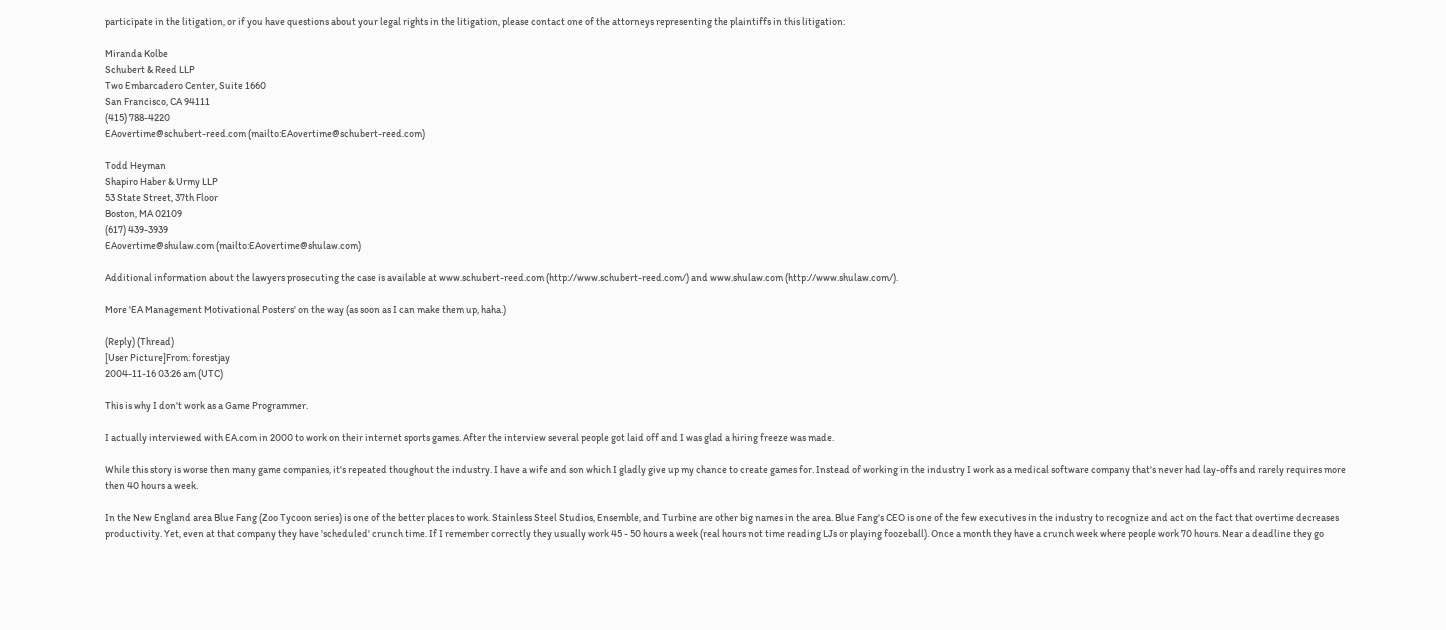participate in the litigation, or if you have questions about your legal rights in the litigation, please contact one of the attorneys representing the plaintiffs in this litigation:

Miranda Kolbe
Schubert & Reed LLP
Two Embarcadero Center, Suite 1660
San Francisco, CA 94111
(415) 788-4220
EAovertime@schubert-reed.com (mailto:EAovertime@schubert-reed.com)

Todd Heyman
Shapiro Haber & Urmy LLP
53 State Street, 37th Floor
Boston, MA 02109
(617) 439-3939
EAovertime@shulaw.com (mailto:EAovertime@shulaw.com)

Additional information about the lawyers prosecuting the case is available at www.schubert-reed.com (http://www.schubert-reed.com/) and www.shulaw.com (http://www.shulaw.com/).

More 'EA Management Motivational Posters' on the way (as soon as I can make them up, haha.)

(Reply) (Thread)
[User Picture]From: forestjay
2004-11-16 03:26 am (UTC)

This is why I don't work as a Game Programmer.

I actually interviewed with EA.com in 2000 to work on their internet sports games. After the interview several people got laid off and I was glad a hiring freeze was made.

While this story is worse then many game companies, it's repeated thoughout the industry. I have a wife and son which I gladly give up my chance to create games for. Instead of working in the industry I work as a medical software company that's never had lay-offs and rarely requires more then 40 hours a week.

In the New England area Blue Fang (Zoo Tycoon series) is one of the better places to work. Stainless Steel Studios, Ensemble, and Turbine are other big names in the area. Blue Fang's CEO is one of the few executives in the industry to recognize and act on the fact that overtime decreases productivity. Yet, even at that company they have 'scheduled' crunch time. If I remember correctly they usually work 45 - 50 hours a week (real hours not time reading LJs or playing foozeball). Once a month they have a crunch week where people work 70 hours. Near a deadline they go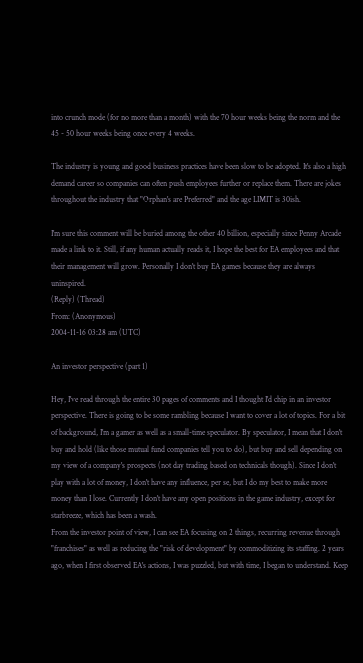into crunch mode (for no more than a month) with the 70 hour weeks being the norm and the 45 - 50 hour weeks being once every 4 weeks.

The industry is young and good business practices have been slow to be adopted. It's also a high demand career so companies can often push employees further or replace them. There are jokes throughout the industry that "Orphan's are Preferred" and the age LIMIT is 30ish.

I'm sure this comment will be buried among the other 40 billion, especially since Penny Arcade made a link to it. Still, if any human actually reads it, I hope the best for EA employees and that their management will grow. Personally I don't buy EA games because they are always uninspired.
(Reply) (Thread)
From: (Anonymous)
2004-11-16 03:28 am (UTC)

An investor perspective (part 1)

Hey, I've read through the entire 30 pages of comments and I thought I'd chip in an investor perspective. There is going to be some rambling because I want to cover a lot of topics. For a bit of background, I'm a gamer as well as a small-time speculator. By speculator, I mean that I don't buy and hold (like those mutual fund companies tell you to do), but buy and sell depending on my view of a company's prospects (not day trading based on technicals though). Since I don't play with a lot of money, I don't have any influence, per se, but I do my best to make more money than I lose. Currently I don't have any open positions in the game industry, except for starbreeze, which has been a wash.
From the investor point of view, I can see EA focusing on 2 things, recurring revenue through "franchises" as well as reducing the "risk of development" by commoditizing its staffing. 2 years ago, when I first observed EA's actions, I was puzzled, but with time, I began to understand. Keep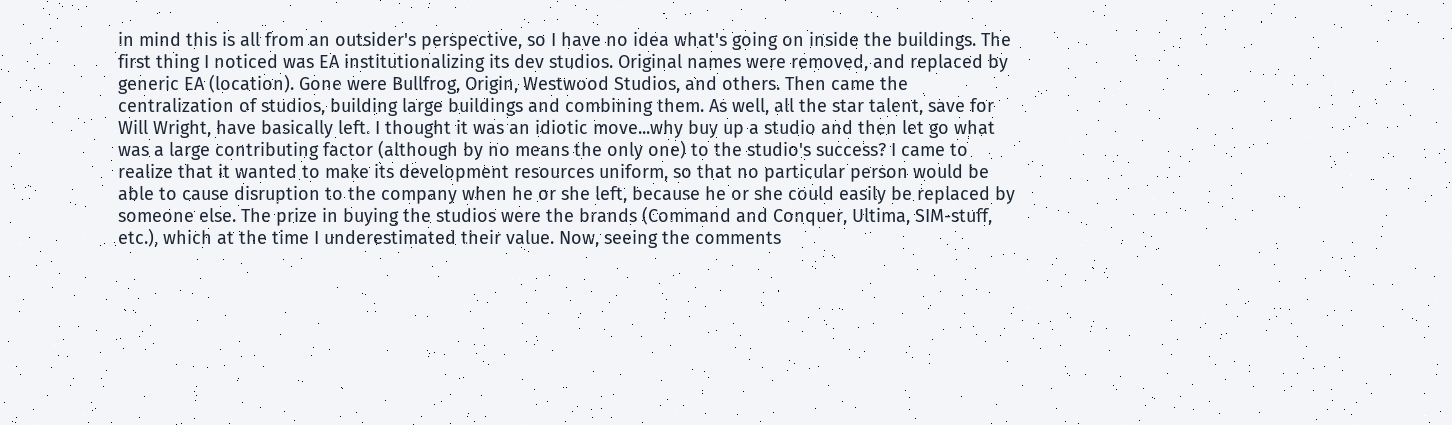in mind this is all from an outsider's perspective, so I have no idea what's going on inside the buildings. The first thing I noticed was EA institutionalizing its dev studios. Original names were removed, and replaced by generic EA (location). Gone were Bullfrog, Origin, Westwood Studios, and others. Then came the centralization of studios, building large buildings and combining them. As well, all the star talent, save for Will Wright, have basically left. I thought it was an idiotic move...why buy up a studio and then let go what was a large contributing factor (although by no means the only one) to the studio's success? I came to realize that it wanted to make its development resources uniform, so that no particular person would be able to cause disruption to the company when he or she left, because he or she could easily be replaced by someone else. The prize in buying the studios were the brands (Command and Conquer, Ultima, SIM-stuff, etc.), which at the time I underestimated their value. Now, seeing the comments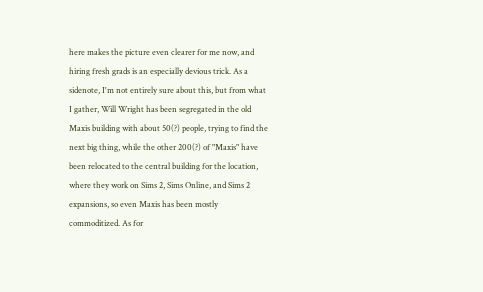here makes the picture even clearer for me now, and hiring fresh grads is an especially devious trick. As a sidenote, I'm not entirely sure about this, but from what I gather, Will Wright has been segregated in the old Maxis building with about 50(?) people, trying to find the next big thing, while the other 200(?) of "Maxis" have been relocated to the central building for the location, where they work on Sims 2, Sims Online, and Sims 2 expansions, so even Maxis has been mostly commoditized. As for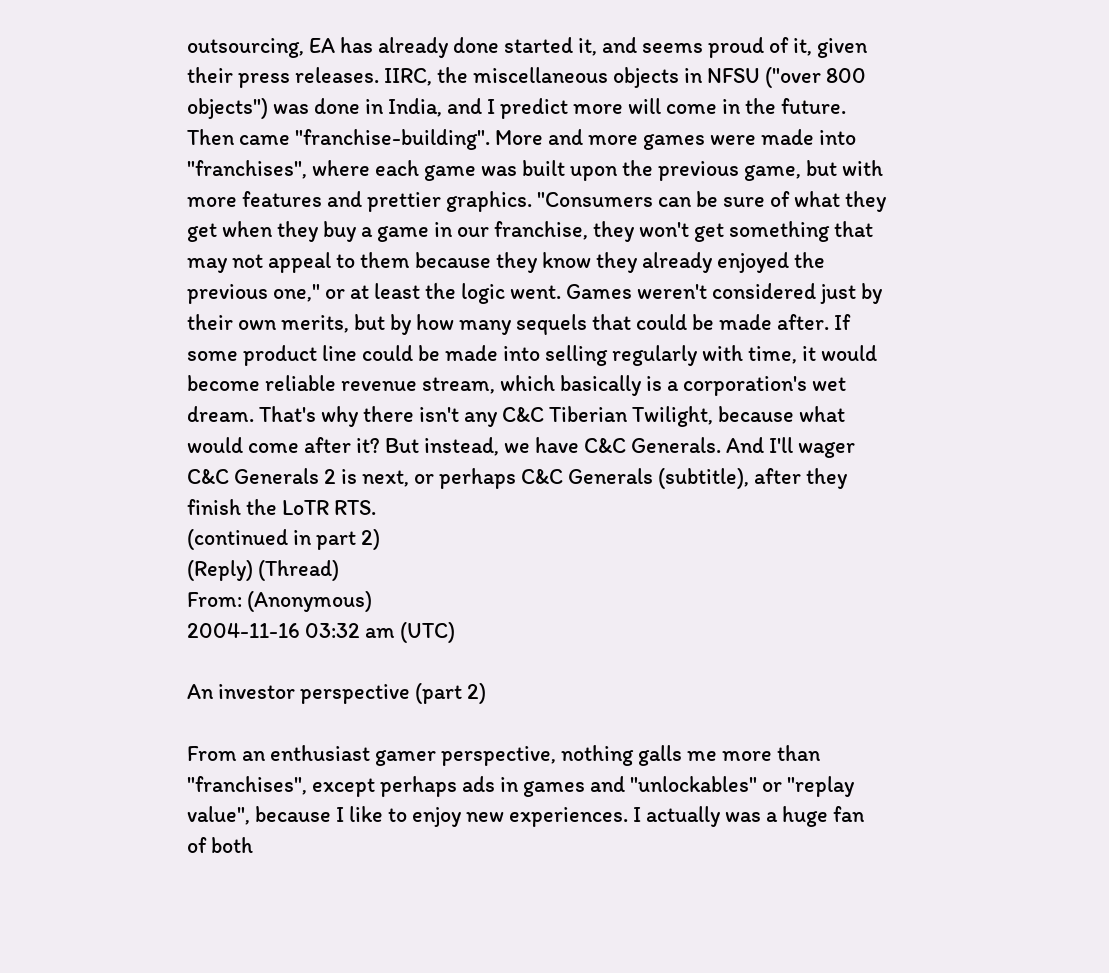outsourcing, EA has already done started it, and seems proud of it, given their press releases. IIRC, the miscellaneous objects in NFSU ("over 800 objects") was done in India, and I predict more will come in the future.
Then came "franchise-building". More and more games were made into "franchises", where each game was built upon the previous game, but with more features and prettier graphics. "Consumers can be sure of what they get when they buy a game in our franchise, they won't get something that may not appeal to them because they know they already enjoyed the previous one," or at least the logic went. Games weren't considered just by their own merits, but by how many sequels that could be made after. If some product line could be made into selling regularly with time, it would become reliable revenue stream, which basically is a corporation's wet dream. That's why there isn't any C&C Tiberian Twilight, because what would come after it? But instead, we have C&C Generals. And I'll wager C&C Generals 2 is next, or perhaps C&C Generals (subtitle), after they finish the LoTR RTS.
(continued in part 2)
(Reply) (Thread)
From: (Anonymous)
2004-11-16 03:32 am (UTC)

An investor perspective (part 2)

From an enthusiast gamer perspective, nothing galls me more than "franchises", except perhaps ads in games and "unlockables" or "replay value", because I like to enjoy new experiences. I actually was a huge fan of both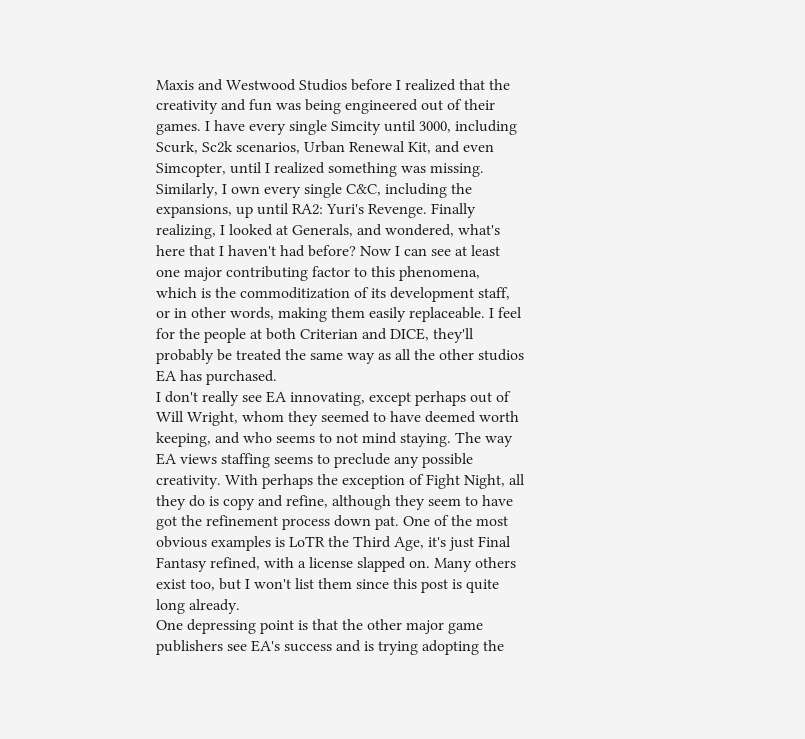Maxis and Westwood Studios before I realized that the creativity and fun was being engineered out of their games. I have every single Simcity until 3000, including Scurk, Sc2k scenarios, Urban Renewal Kit, and even Simcopter, until I realized something was missing. Similarly, I own every single C&C, including the expansions, up until RA2: Yuri's Revenge. Finally realizing, I looked at Generals, and wondered, what's here that I haven't had before? Now I can see at least one major contributing factor to this phenomena, which is the commoditization of its development staff, or in other words, making them easily replaceable. I feel for the people at both Criterian and DICE, they'll probably be treated the same way as all the other studios EA has purchased.
I don't really see EA innovating, except perhaps out of Will Wright, whom they seemed to have deemed worth keeping, and who seems to not mind staying. The way EA views staffing seems to preclude any possible creativity. With perhaps the exception of Fight Night, all they do is copy and refine, although they seem to have got the refinement process down pat. One of the most obvious examples is LoTR the Third Age, it's just Final Fantasy refined, with a license slapped on. Many others exist too, but I won't list them since this post is quite long already.
One depressing point is that the other major game publishers see EA's success and is trying adopting the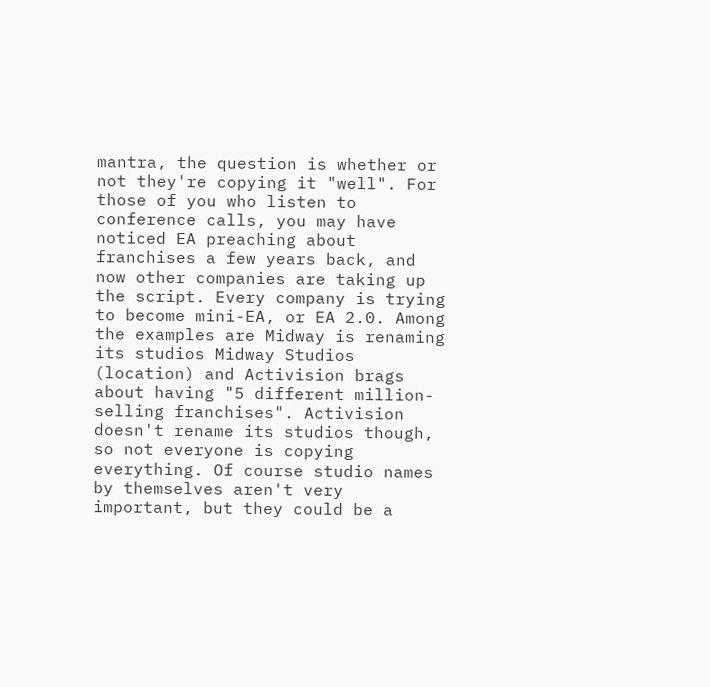mantra, the question is whether or not they're copying it "well". For those of you who listen to conference calls, you may have noticed EA preaching about franchises a few years back, and now other companies are taking up the script. Every company is trying to become mini-EA, or EA 2.0. Among the examples are Midway is renaming its studios Midway Studios (location) and Activision brags about having "5 different million-selling franchises". Activision doesn't rename its studios though, so not everyone is copying everything. Of course studio names by themselves aren't very important, but they could be a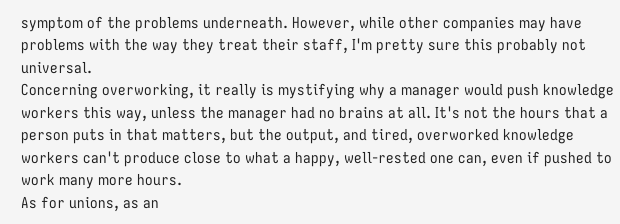symptom of the problems underneath. However, while other companies may have problems with the way they treat their staff, I'm pretty sure this probably not universal.
Concerning overworking, it really is mystifying why a manager would push knowledge workers this way, unless the manager had no brains at all. It's not the hours that a person puts in that matters, but the output, and tired, overworked knowledge workers can't produce close to what a happy, well-rested one can, even if pushed to work many more hours.
As for unions, as an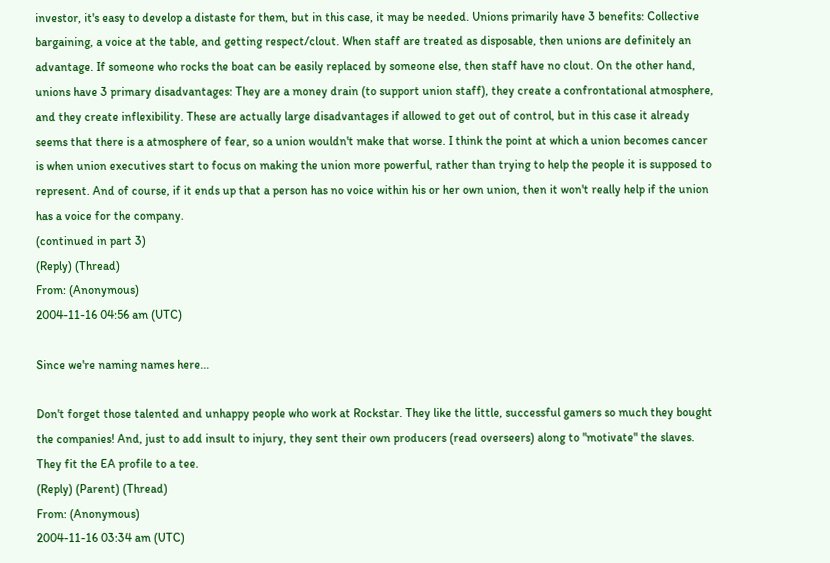investor, it's easy to develop a distaste for them, but in this case, it may be needed. Unions primarily have 3 benefits: Collective bargaining, a voice at the table, and getting respect/clout. When staff are treated as disposable, then unions are definitely an advantage. If someone who rocks the boat can be easily replaced by someone else, then staff have no clout. On the other hand, unions have 3 primary disadvantages: They are a money drain (to support union staff), they create a confrontational atmosphere, and they create inflexibility. These are actually large disadvantages if allowed to get out of control, but in this case it already seems that there is a atmosphere of fear, so a union wouldn't make that worse. I think the point at which a union becomes cancer is when union executives start to focus on making the union more powerful, rather than trying to help the people it is supposed to represent. And of course, if it ends up that a person has no voice within his or her own union, then it won't really help if the union has a voice for the company.
(continued in part 3)
(Reply) (Thread)
From: (Anonymous)
2004-11-16 04:56 am (UTC)

Since we're naming names here...

Don't forget those talented and unhappy people who work at Rockstar. They like the little, successful gamers so much they bought the companies! And, just to add insult to injury, they sent their own producers (read overseers) along to "motivate" the slaves. They fit the EA profile to a tee.
(Reply) (Parent) (Thread)
From: (Anonymous)
2004-11-16 03:34 am (UTC)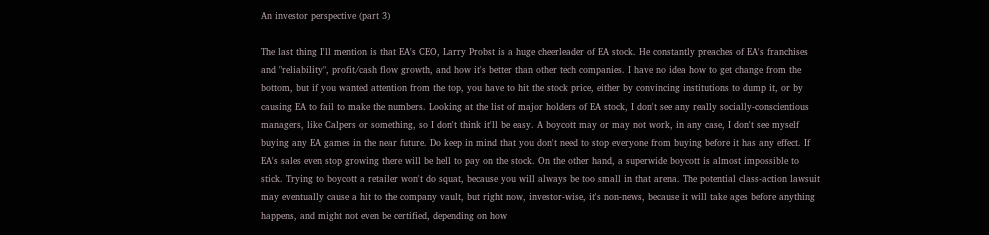An investor perspective (part 3)

The last thing I'll mention is that EA's CEO, Larry Probst is a huge cheerleader of EA stock. He constantly preaches of EA's franchises and "reliability", profit/cash flow growth, and how it's better than other tech companies. I have no idea how to get change from the bottom, but if you wanted attention from the top, you have to hit the stock price, either by convincing institutions to dump it, or by causing EA to fail to make the numbers. Looking at the list of major holders of EA stock, I don't see any really socially-conscientious managers, like Calpers or something, so I don't think it'll be easy. A boycott may or may not work, in any case, I don't see myself buying any EA games in the near future. Do keep in mind that you don't need to stop everyone from buying before it has any effect. If EA's sales even stop growing there will be hell to pay on the stock. On the other hand, a superwide boycott is almost impossible to stick. Trying to boycott a retailer won't do squat, because you will always be too small in that arena. The potential class-action lawsuit may eventually cause a hit to the company vault, but right now, investor-wise, it's non-news, because it will take ages before anything happens, and might not even be certified, depending on how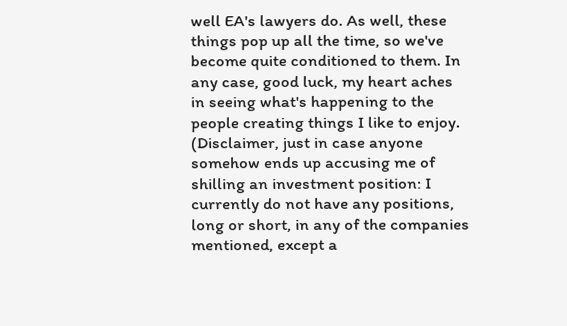well EA's lawyers do. As well, these things pop up all the time, so we've become quite conditioned to them. In any case, good luck, my heart aches in seeing what's happening to the people creating things I like to enjoy.
(Disclaimer, just in case anyone somehow ends up accusing me of shilling an investment position: I currently do not have any positions, long or short, in any of the companies mentioned, except a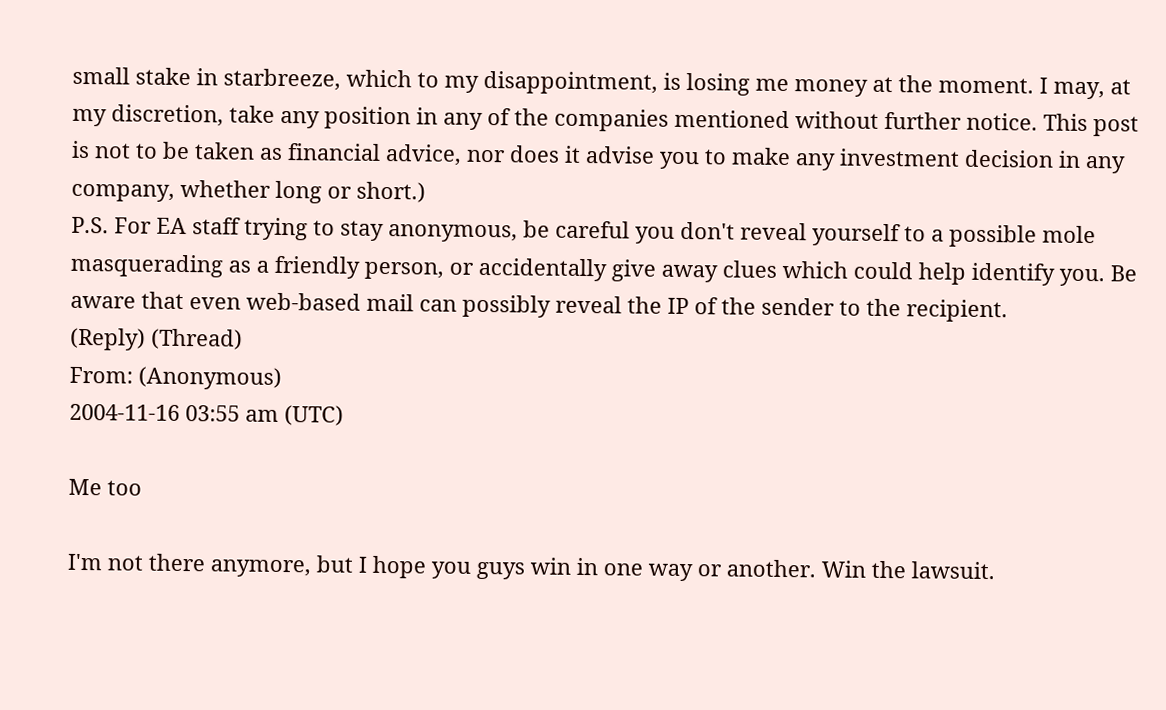small stake in starbreeze, which to my disappointment, is losing me money at the moment. I may, at my discretion, take any position in any of the companies mentioned without further notice. This post is not to be taken as financial advice, nor does it advise you to make any investment decision in any company, whether long or short.)
P.S. For EA staff trying to stay anonymous, be careful you don't reveal yourself to a possible mole masquerading as a friendly person, or accidentally give away clues which could help identify you. Be aware that even web-based mail can possibly reveal the IP of the sender to the recipient.
(Reply) (Thread)
From: (Anonymous)
2004-11-16 03:55 am (UTC)

Me too

I'm not there anymore, but I hope you guys win in one way or another. Win the lawsuit.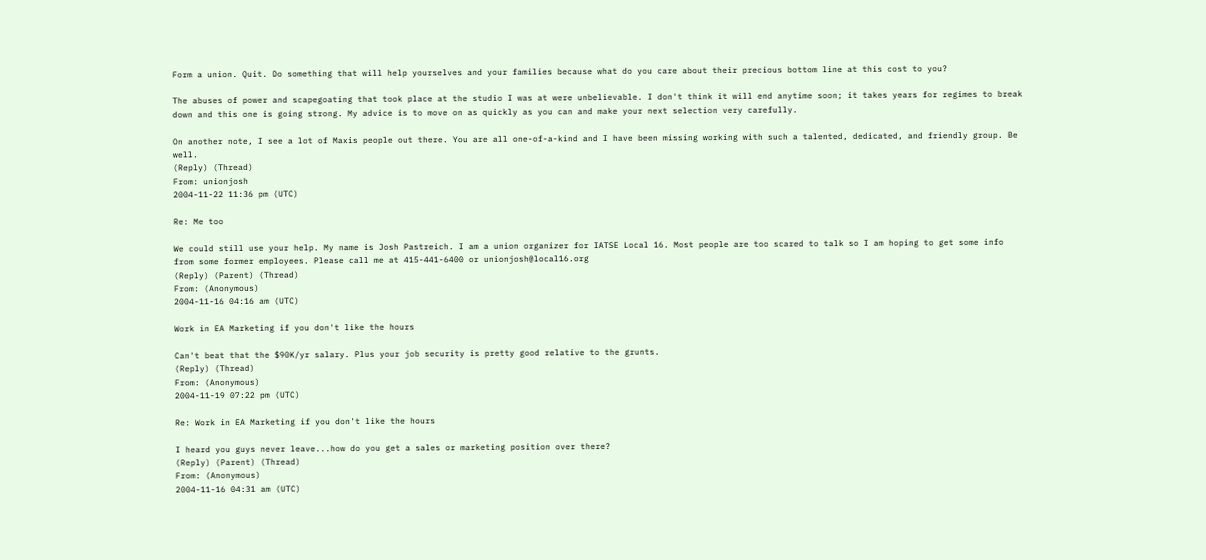Form a union. Quit. Do something that will help yourselves and your families because what do you care about their precious bottom line at this cost to you?

The abuses of power and scapegoating that took place at the studio I was at were unbelievable. I don't think it will end anytime soon; it takes years for regimes to break down and this one is going strong. My advice is to move on as quickly as you can and make your next selection very carefully.

On another note, I see a lot of Maxis people out there. You are all one-of-a-kind and I have been missing working with such a talented, dedicated, and friendly group. Be well.
(Reply) (Thread)
From: unionjosh
2004-11-22 11:36 pm (UTC)

Re: Me too

We could still use your help. My name is Josh Pastreich. I am a union organizer for IATSE Local 16. Most people are too scared to talk so I am hoping to get some info from some former employees. Please call me at 415-441-6400 or unionjosh@local16.org
(Reply) (Parent) (Thread)
From: (Anonymous)
2004-11-16 04:16 am (UTC)

Work in EA Marketing if you don't like the hours

Can't beat that the $90K/yr salary. Plus your job security is pretty good relative to the grunts.
(Reply) (Thread)
From: (Anonymous)
2004-11-19 07:22 pm (UTC)

Re: Work in EA Marketing if you don't like the hours

I heard you guys never leave...how do you get a sales or marketing position over there?
(Reply) (Parent) (Thread)
From: (Anonymous)
2004-11-16 04:31 am (UTC)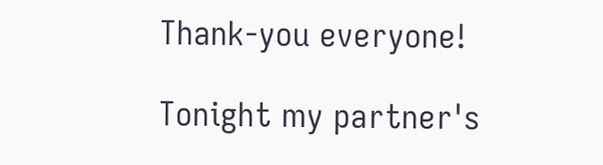Thank-you everyone!

Tonight my partner's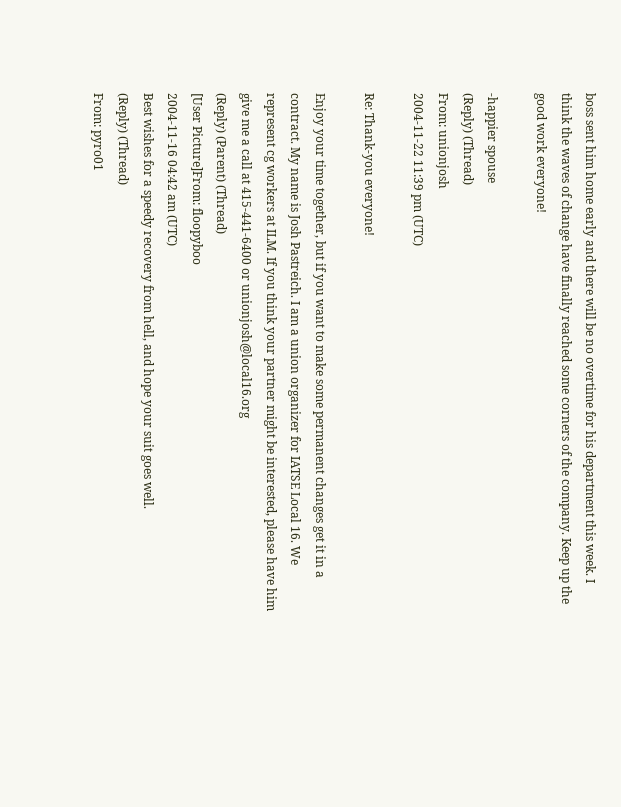boss sent him home early and there will be no overtime for his department this week. I think the waves of change have finally reached some corners of the company. Keep up the good work everyone!

-happier spouse
(Reply) (Thread)
From: unionjosh
2004-11-22 11:39 pm (UTC)

Re: Thank-you everyone!

Enjoy your time together, but if you want to make some permanent changes get it in a contract. My name is Josh Pastreich. I am a union organizer for IATSE Local 16. We represent cg workers at ILM. If you think your partner might be interested, please have him give me a call at 415-441-6400 or unionjosh@local16.org
(Reply) (Parent) (Thread)
[User Picture]From: floopyboo
2004-11-16 04:42 am (UTC)
Best wishes for a speedy recovery from hell, and hope your suit goes well.
(Reply) (Thread)
From: pyro01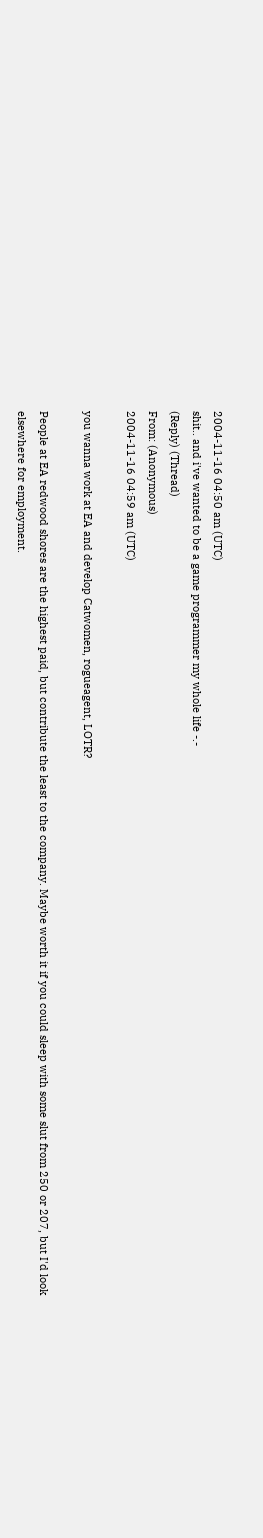2004-11-16 04:50 am (UTC)
shit.. and i've wanted to be a game programmer my whole life -.-
(Reply) (Thread)
From: (Anonymous)
2004-11-16 04:59 am (UTC)

you wanna work at EA and develop Catwomen, rogueagent, LOTR?

People at EA redwood shores are the highest paid, but contribute the least to the company. Maybe worth it if you could sleep with some slut from 250 or 207, but I'd look elsewhere for employment.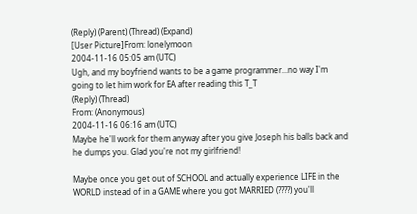(Reply) (Parent) (Thread) (Expand)
[User Picture]From: lonelymoon
2004-11-16 05:05 am (UTC)
Ugh, and my boyfriend wants to be a game programmer...no way I'm going to let him work for EA after reading this T_T
(Reply) (Thread)
From: (Anonymous)
2004-11-16 06:16 am (UTC)
Maybe he'll work for them anyway after you give Joseph his balls back and he dumps you. Glad you're not my girlfriend!

Maybe once you get out of SCHOOL and actually experience LIFE in the WORLD instead of in a GAME where you got MARRIED (????) you'll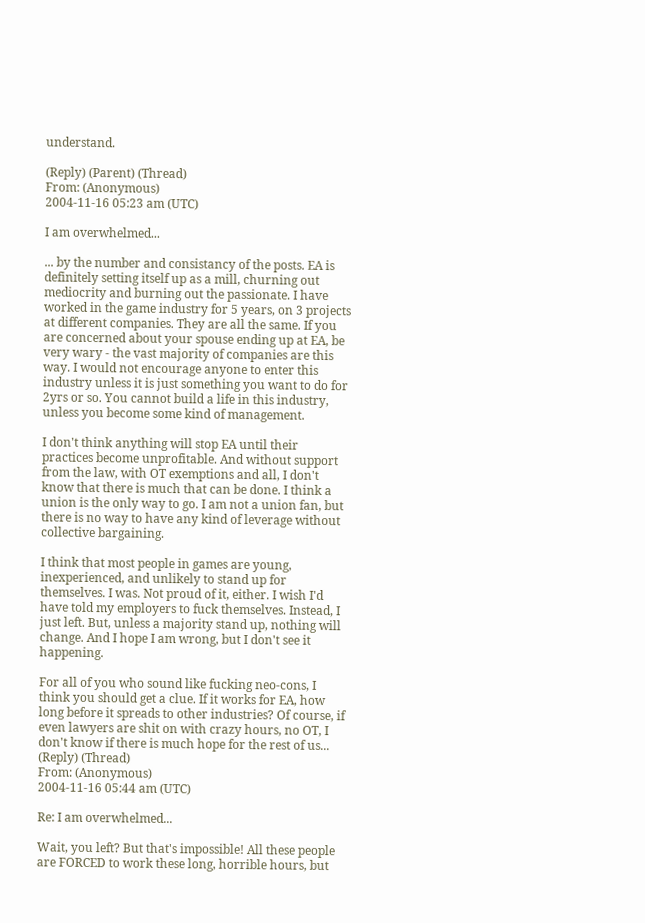understand.

(Reply) (Parent) (Thread)
From: (Anonymous)
2004-11-16 05:23 am (UTC)

I am overwhelmed...

... by the number and consistancy of the posts. EA is definitely setting itself up as a mill, churning out mediocrity and burning out the passionate. I have worked in the game industry for 5 years, on 3 projects at different companies. They are all the same. If you are concerned about your spouse ending up at EA, be very wary - the vast majority of companies are this way. I would not encourage anyone to enter this industry unless it is just something you want to do for 2yrs or so. You cannot build a life in this industry, unless you become some kind of management.

I don't think anything will stop EA until their practices become unprofitable. And without support from the law, with OT exemptions and all, I don't know that there is much that can be done. I think a union is the only way to go. I am not a union fan, but there is no way to have any kind of leverage without collective bargaining.

I think that most people in games are young, inexperienced, and unlikely to stand up for themselves. I was. Not proud of it, either. I wish I'd have told my employers to fuck themselves. Instead, I just left. But, unless a majority stand up, nothing will change. And I hope I am wrong, but I don't see it happening.

For all of you who sound like fucking neo-cons, I think you should get a clue. If it works for EA, how long before it spreads to other industries? Of course, if even lawyers are shit on with crazy hours, no OT, I don't know if there is much hope for the rest of us...
(Reply) (Thread)
From: (Anonymous)
2004-11-16 05:44 am (UTC)

Re: I am overwhelmed...

Wait, you left? But that's impossible! All these people are FORCED to work these long, horrible hours, but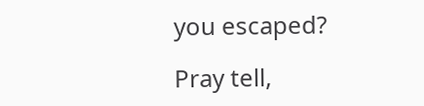you escaped?

Pray tell,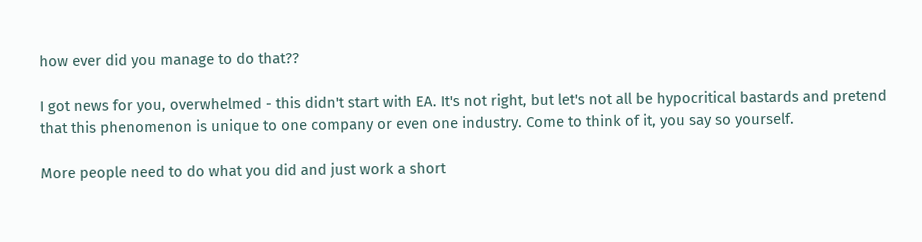how ever did you manage to do that??

I got news for you, overwhelmed - this didn't start with EA. It's not right, but let's not all be hypocritical bastards and pretend that this phenomenon is unique to one company or even one industry. Come to think of it, you say so yourself.

More people need to do what you did and just work a short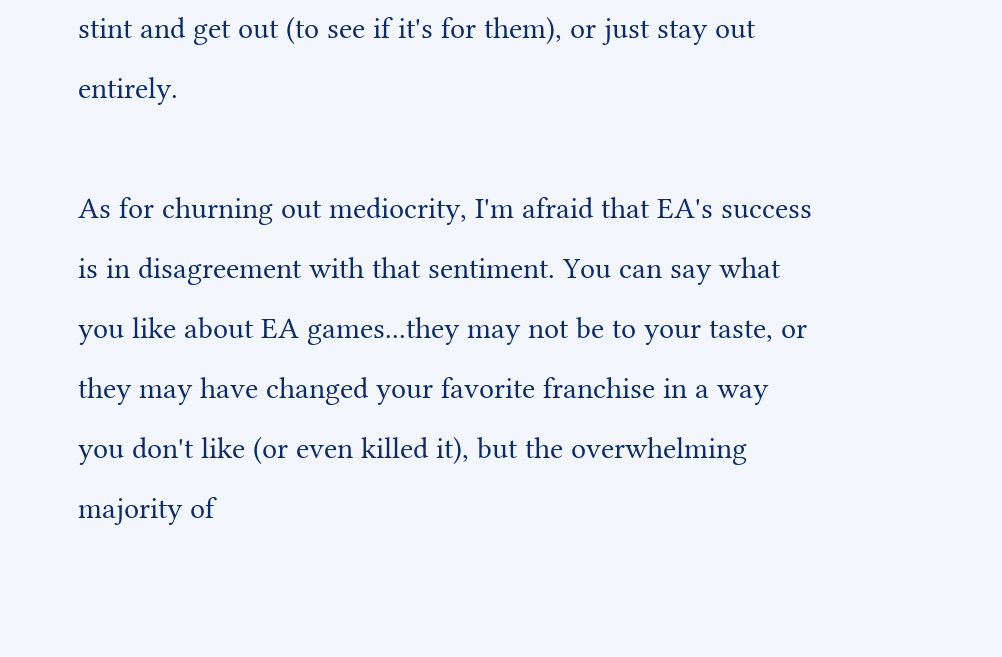stint and get out (to see if it's for them), or just stay out entirely.

As for churning out mediocrity, I'm afraid that EA's success is in disagreement with that sentiment. You can say what you like about EA games...they may not be to your taste, or they may have changed your favorite franchise in a way you don't like (or even killed it), but the overwhelming majority of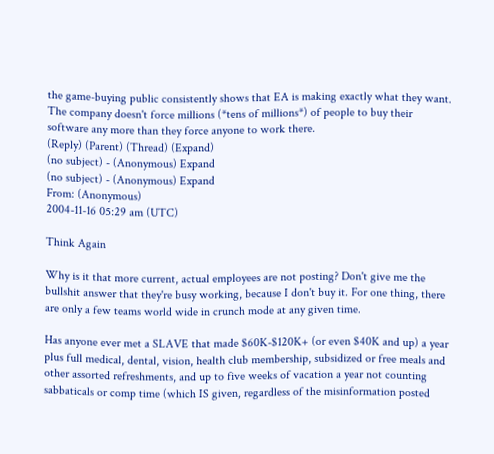the game-buying public consistently shows that EA is making exactly what they want. The company doesn't force millions (*tens of millions*) of people to buy their software any more than they force anyone to work there.
(Reply) (Parent) (Thread) (Expand)
(no subject) - (Anonymous) Expand
(no subject) - (Anonymous) Expand
From: (Anonymous)
2004-11-16 05:29 am (UTC)

Think Again

Why is it that more current, actual employees are not posting? Don't give me the bullshit answer that they're busy working, because I don't buy it. For one thing, there are only a few teams world wide in crunch mode at any given time.

Has anyone ever met a SLAVE that made $60K-$120K+ (or even $40K and up) a year plus full medical, dental, vision, health club membership, subsidized or free meals and other assorted refreshments, and up to five weeks of vacation a year not counting sabbaticals or comp time (which IS given, regardless of the misinformation posted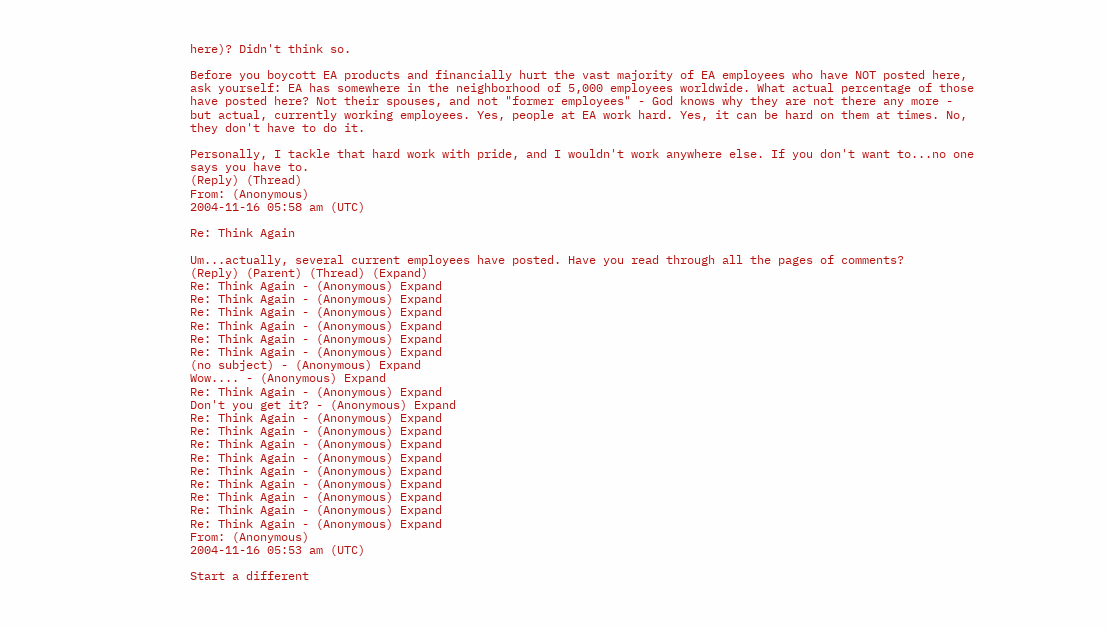here)? Didn't think so.

Before you boycott EA products and financially hurt the vast majority of EA employees who have NOT posted here, ask yourself: EA has somewhere in the neighborhood of 5,000 employees worldwide. What actual percentage of those have posted here? Not their spouses, and not "former employees" - God knows why they are not there any more - but actual, currently working employees. Yes, people at EA work hard. Yes, it can be hard on them at times. No, they don't have to do it.

Personally, I tackle that hard work with pride, and I wouldn't work anywhere else. If you don't want to...no one says you have to.
(Reply) (Thread)
From: (Anonymous)
2004-11-16 05:58 am (UTC)

Re: Think Again

Um...actually, several current employees have posted. Have you read through all the pages of comments?
(Reply) (Parent) (Thread) (Expand)
Re: Think Again - (Anonymous) Expand
Re: Think Again - (Anonymous) Expand
Re: Think Again - (Anonymous) Expand
Re: Think Again - (Anonymous) Expand
Re: Think Again - (Anonymous) Expand
Re: Think Again - (Anonymous) Expand
(no subject) - (Anonymous) Expand
Wow.... - (Anonymous) Expand
Re: Think Again - (Anonymous) Expand
Don't you get it? - (Anonymous) Expand
Re: Think Again - (Anonymous) Expand
Re: Think Again - (Anonymous) Expand
Re: Think Again - (Anonymous) Expand
Re: Think Again - (Anonymous) Expand
Re: Think Again - (Anonymous) Expand
Re: Think Again - (Anonymous) Expand
Re: Think Again - (Anonymous) Expand
Re: Think Again - (Anonymous) Expand
Re: Think Again - (Anonymous) Expand
From: (Anonymous)
2004-11-16 05:53 am (UTC)

Start a different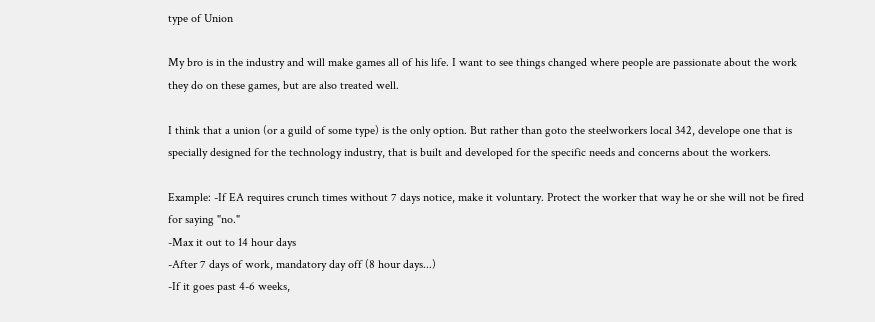type of Union

My bro is in the industry and will make games all of his life. I want to see things changed where people are passionate about the work they do on these games, but are also treated well.

I think that a union (or a guild of some type) is the only option. But rather than goto the steelworkers local 342, develope one that is specially designed for the technology industry, that is built and developed for the specific needs and concerns about the workers.

Example: -If EA requires crunch times without 7 days notice, make it voluntary. Protect the worker that way he or she will not be fired for saying "no."
-Max it out to 14 hour days
-After 7 days of work, mandatory day off (8 hour days...)
-If it goes past 4-6 weeks,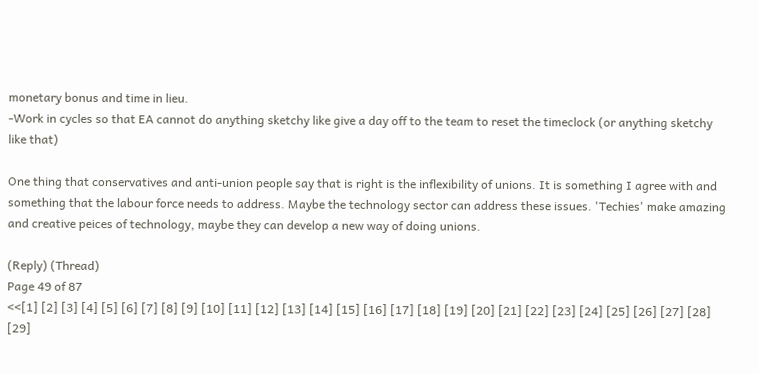monetary bonus and time in lieu.
-Work in cycles so that EA cannot do anything sketchy like give a day off to the team to reset the timeclock (or anything sketchy like that)

One thing that conservatives and anti-union people say that is right is the inflexibility of unions. It is something I agree with and something that the labour force needs to address. Maybe the technology sector can address these issues. 'Techies' make amazing and creative peices of technology, maybe they can develop a new way of doing unions.

(Reply) (Thread)
Page 49 of 87
<<[1] [2] [3] [4] [5] [6] [7] [8] [9] [10] [11] [12] [13] [14] [15] [16] [17] [18] [19] [20] [21] [22] [23] [24] [25] [26] [27] [28] [29]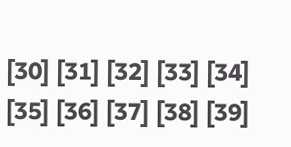[30] [31] [32] [33] [34] [35] [36] [37] [38] [39]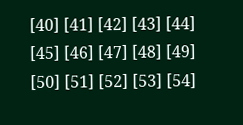[40] [41] [42] [43] [44] [45] [46] [47] [48] [49] [50] [51] [52] [53] [54]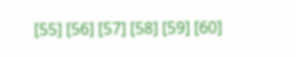[55] [56] [57] [58] [59] [60]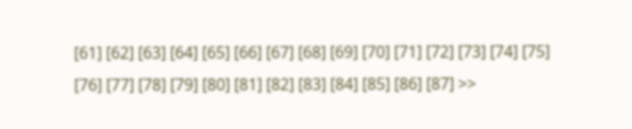[61] [62] [63] [64] [65] [66] [67] [68] [69] [70] [71] [72] [73] [74] [75] [76] [77] [78] [79] [80] [81] [82] [83] [84] [85] [86] [87] >>